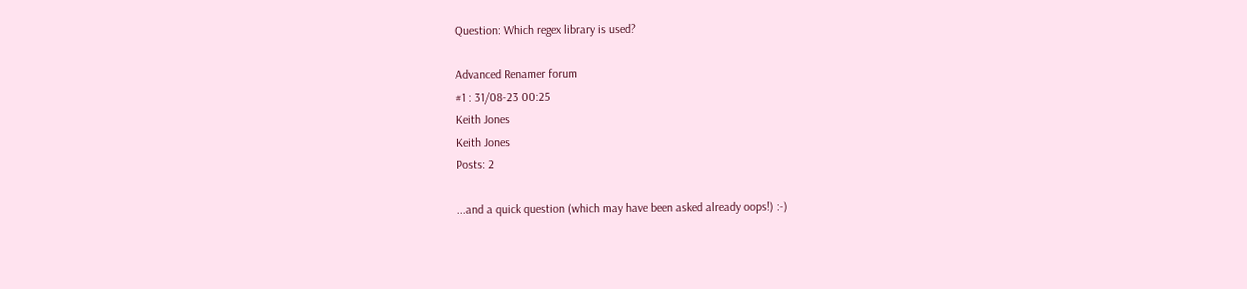Question: Which regex library is used?

Advanced Renamer forum
#1 : 31/08-23 00:25
Keith Jones
Keith Jones
Posts: 2

...and a quick question (which may have been asked already oops!) :-)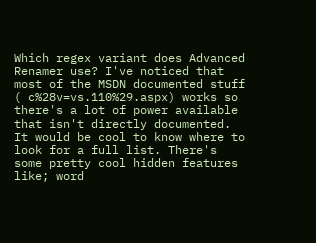Which regex variant does Advanced Renamer use? I've noticed that most of the MSDN documented stuff ( c%28v=vs.110%29.aspx) works so there's a lot of power available that isn't directly documented. It would be cool to know where to look for a full list. There's some pretty cool hidden features like; word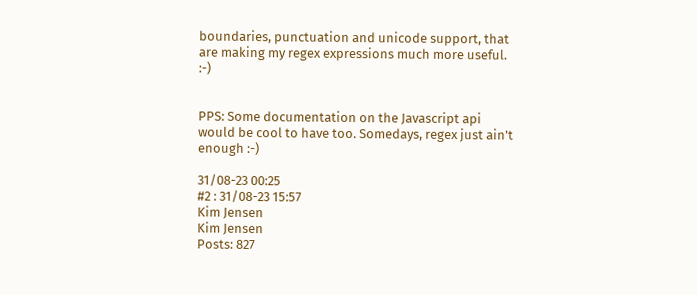boundaries, punctuation and unicode support, that are making my regex expressions much more useful. :-)


PPS: Some documentation on the Javascript api would be cool to have too. Somedays, regex just ain't enough :-)

31/08-23 00:25
#2 : 31/08-23 15:57
Kim Jensen
Kim Jensen
Posts: 827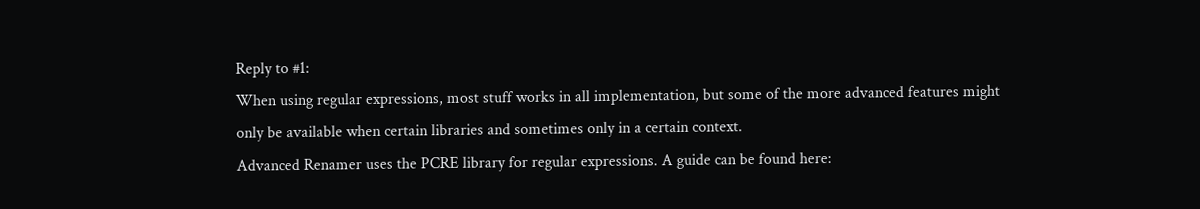Reply to #1:
When using regular expressions, most stuff works in all implementation, but some of the more advanced features might only be available when certain libraries and sometimes only in a certain context.
Advanced Renamer uses the PCRE library for regular expressions. A guide can be found here: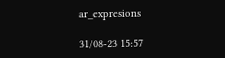ar_expresions

31/08-23 15:57